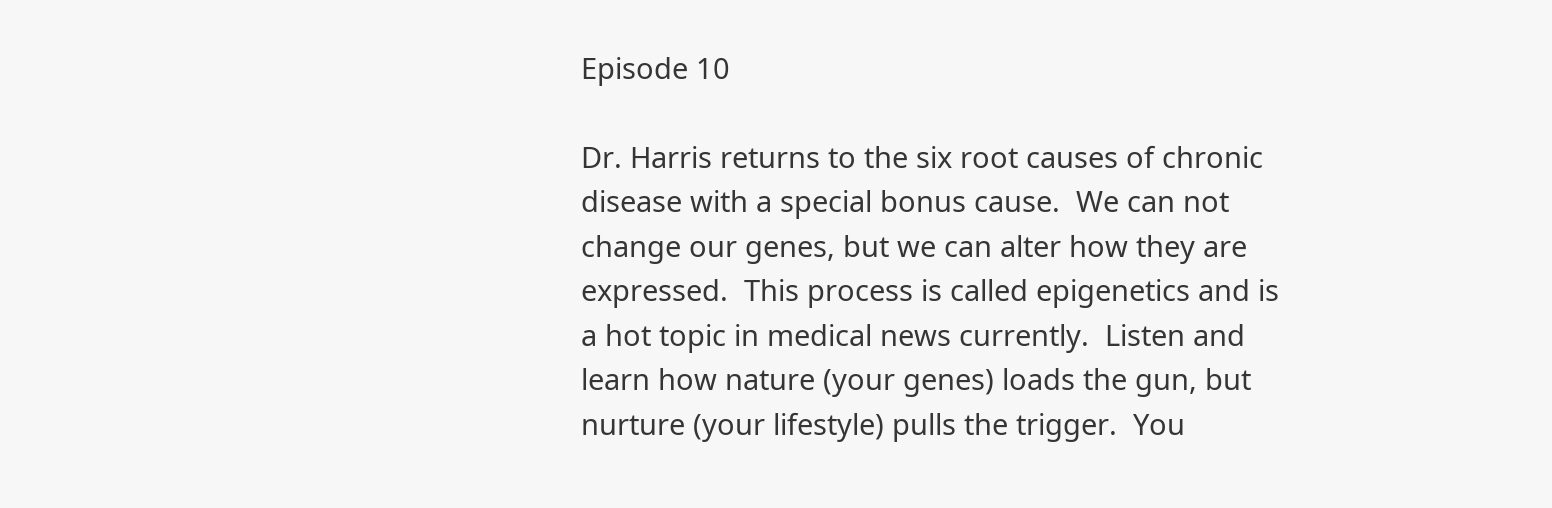Episode 10

Dr. Harris returns to the six root causes of chronic disease with a special bonus cause.  We can not change our genes, but we can alter how they are expressed.  This process is called epigenetics and is a hot topic in medical news currently.  Listen and learn how nature (your genes) loads the gun, but nurture (your lifestyle) pulls the trigger.  You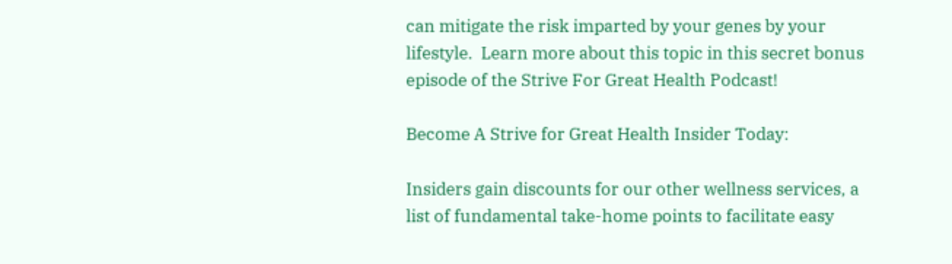can mitigate the risk imparted by your genes by your lifestyle.  Learn more about this topic in this secret bonus episode of the Strive For Great Health Podcast!

Become A Strive for Great Health Insider Today:

Insiders gain discounts for our other wellness services, a list of fundamental take-home points to facilitate easy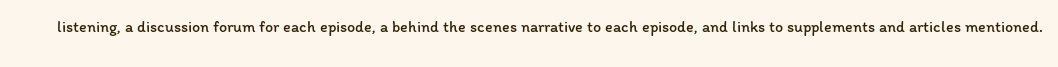listening, a discussion forum for each episode, a behind the scenes narrative to each episode, and links to supplements and articles mentioned.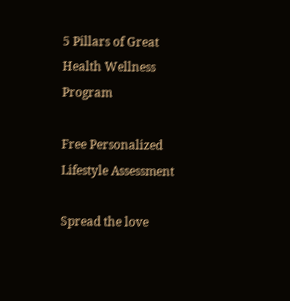5 Pillars of Great Health Wellness Program

Free Personalized Lifestyle Assessment

Spread the love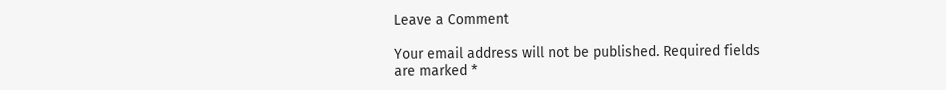Leave a Comment

Your email address will not be published. Required fields are marked *